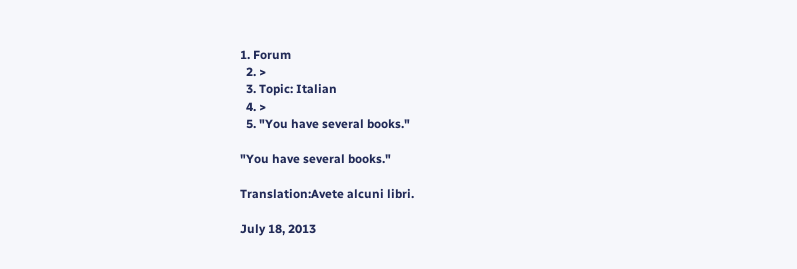1. Forum
  2. >
  3. Topic: Italian
  4. >
  5. "You have several books."

"You have several books."

Translation:Avete alcuni libri.

July 18, 2013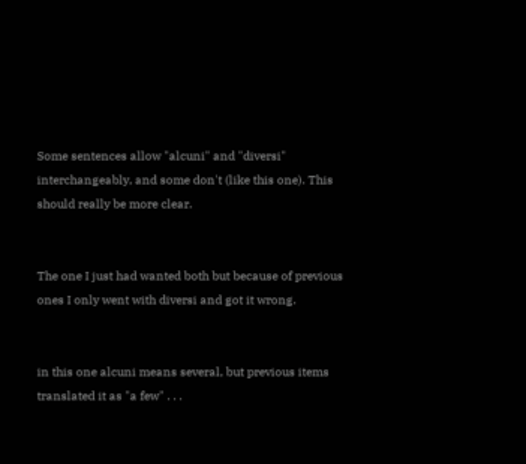Some sentences allow "alcuni" and "diversi" interchangeably, and some don't (like this one). This should really be more clear.


The one I just had wanted both but because of previous ones I only went with diversi and got it wrong.


in this one alcuni means several, but previous items translated it as "a few" . . .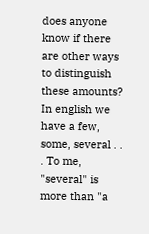does anyone know if there are other ways to distinguish these amounts? In english we have a few, some, several . . . To me, "several" is more than "a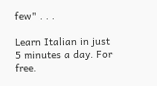few" . . .

Learn Italian in just 5 minutes a day. For free.